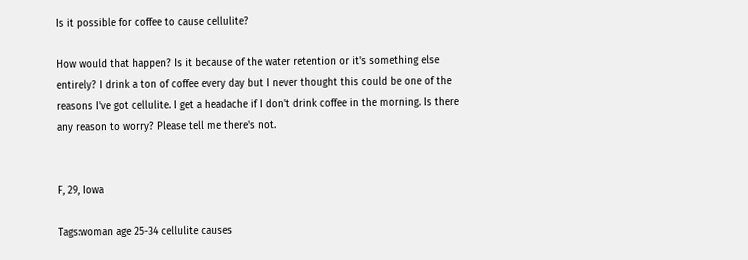Is it possible for coffee to cause cellulite?

How would that happen? Is it because of the water retention or it's something else entirely? I drink a ton of coffee every day but I never thought this could be one of the reasons I've got cellulite. I get a headache if I don't drink coffee in the morning. Is there any reason to worry? Please tell me there's not.


F, 29, Iowa

Tags:woman age 25-34 cellulite causes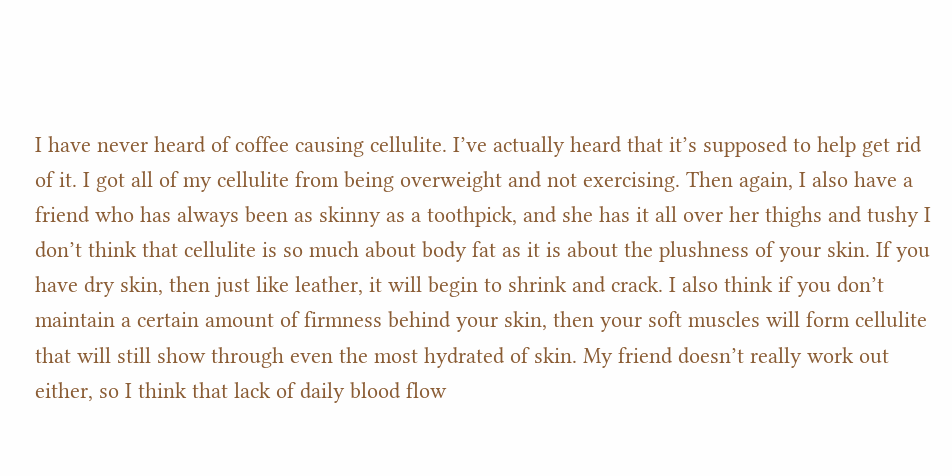I have never heard of coffee causing cellulite. I’ve actually heard that it’s supposed to help get rid of it. I got all of my cellulite from being overweight and not exercising. Then again, I also have a friend who has always been as skinny as a toothpick, and she has it all over her thighs and tushy I don’t think that cellulite is so much about body fat as it is about the plushness of your skin. If you have dry skin, then just like leather, it will begin to shrink and crack. I also think if you don’t maintain a certain amount of firmness behind your skin, then your soft muscles will form cellulite that will still show through even the most hydrated of skin. My friend doesn’t really work out either, so I think that lack of daily blood flow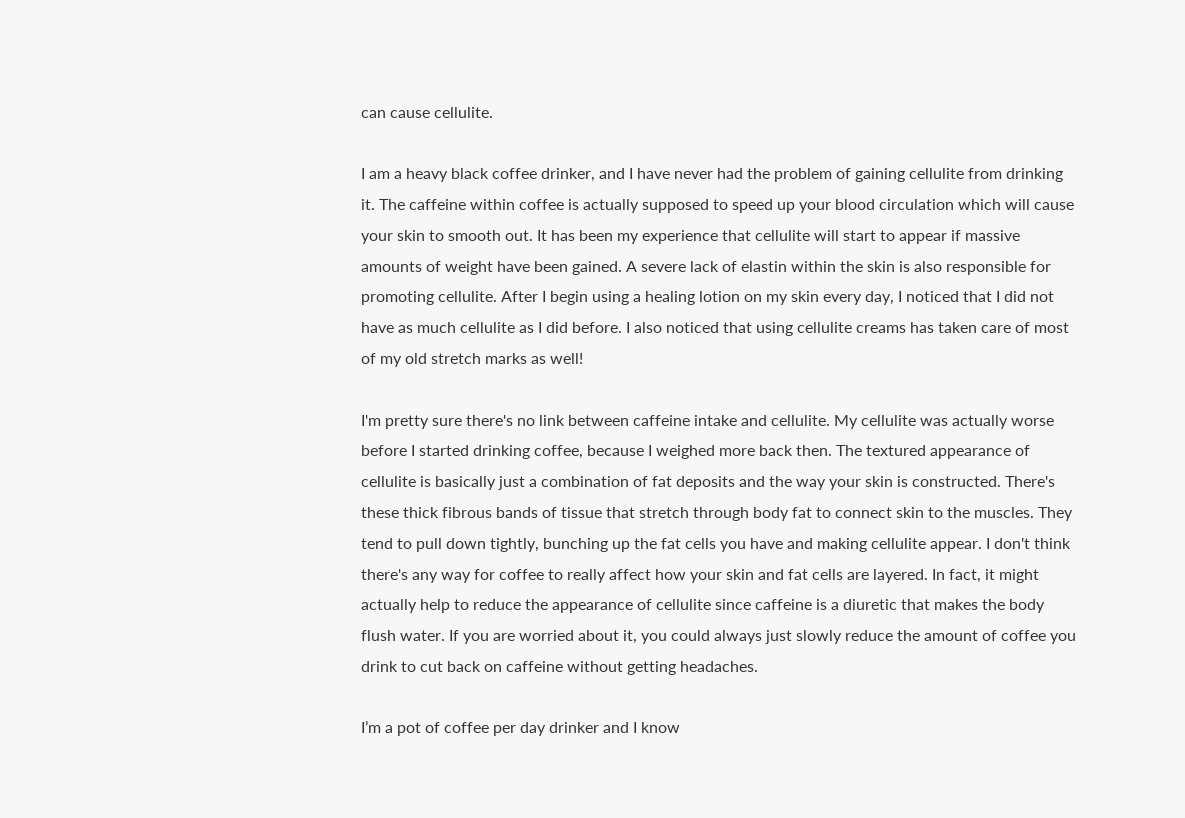can cause cellulite.

I am a heavy black coffee drinker, and I have never had the problem of gaining cellulite from drinking it. The caffeine within coffee is actually supposed to speed up your blood circulation which will cause your skin to smooth out. It has been my experience that cellulite will start to appear if massive amounts of weight have been gained. A severe lack of elastin within the skin is also responsible for promoting cellulite. After I begin using a healing lotion on my skin every day, I noticed that I did not have as much cellulite as I did before. I also noticed that using cellulite creams has taken care of most of my old stretch marks as well!

I'm pretty sure there's no link between caffeine intake and cellulite. My cellulite was actually worse before I started drinking coffee, because I weighed more back then. The textured appearance of cellulite is basically just a combination of fat deposits and the way your skin is constructed. There's these thick fibrous bands of tissue that stretch through body fat to connect skin to the muscles. They tend to pull down tightly, bunching up the fat cells you have and making cellulite appear. I don't think there's any way for coffee to really affect how your skin and fat cells are layered. In fact, it might actually help to reduce the appearance of cellulite since caffeine is a diuretic that makes the body flush water. If you are worried about it, you could always just slowly reduce the amount of coffee you drink to cut back on caffeine without getting headaches.

I’m a pot of coffee per day drinker and I know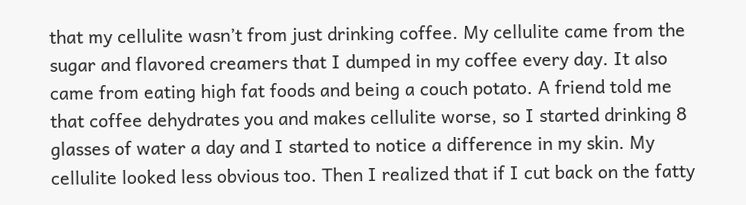that my cellulite wasn’t from just drinking coffee. My cellulite came from the sugar and flavored creamers that I dumped in my coffee every day. It also came from eating high fat foods and being a couch potato. A friend told me that coffee dehydrates you and makes cellulite worse, so I started drinking 8 glasses of water a day and I started to notice a difference in my skin. My cellulite looked less obvious too. Then I realized that if I cut back on the fatty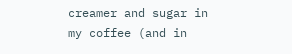creamer and sugar in my coffee (and in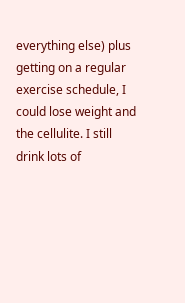everything else) plus getting on a regular exercise schedule, I could lose weight and the cellulite. I still drink lots of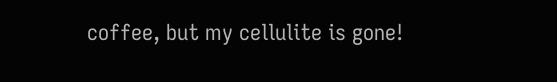coffee, but my cellulite is gone!